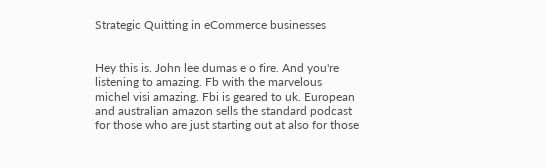Strategic Quitting in eCommerce businesses


Hey this is. John lee dumas e o fire. And you're listening to amazing. Fb with the marvelous michel visi amazing. Fbi is geared to uk. European and australian amazon sells the standard podcast for those who are just starting out at also for those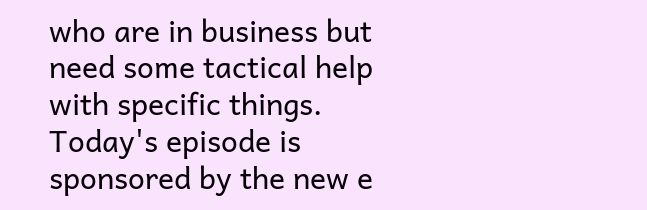who are in business but need some tactical help with specific things. Today's episode is sponsored by the new e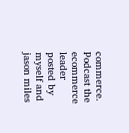commerce. Podcast the ecommerce leader posted by myself and jason miles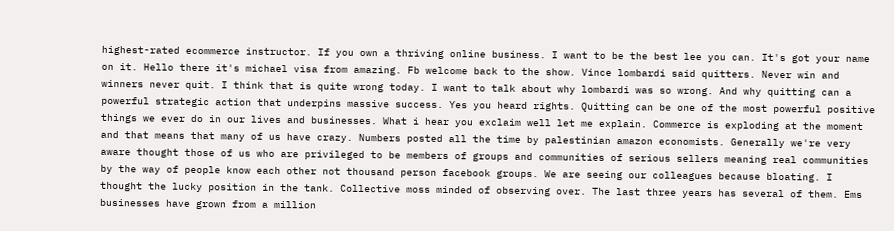highest-rated ecommerce instructor. If you own a thriving online business. I want to be the best lee you can. It's got your name on it. Hello there it's michael visa from amazing. Fb welcome back to the show. Vince lombardi said quitters. Never win and winners never quit. I think that is quite wrong today. I want to talk about why lombardi was so wrong. And why quitting can a powerful strategic action that underpins massive success. Yes you heard rights. Quitting can be one of the most powerful positive things we ever do in our lives and businesses. What i hear you exclaim well let me explain. Commerce is exploding at the moment and that means that many of us have crazy. Numbers posted all the time by palestinian amazon economists. Generally we're very aware thought those of us who are privileged to be members of groups and communities of serious sellers meaning real communities by the way of people know each other not thousand person facebook groups. We are seeing our colleagues because bloating. I thought the lucky position in the tank. Collective moss minded of observing over. The last three years has several of them. Ems businesses have grown from a million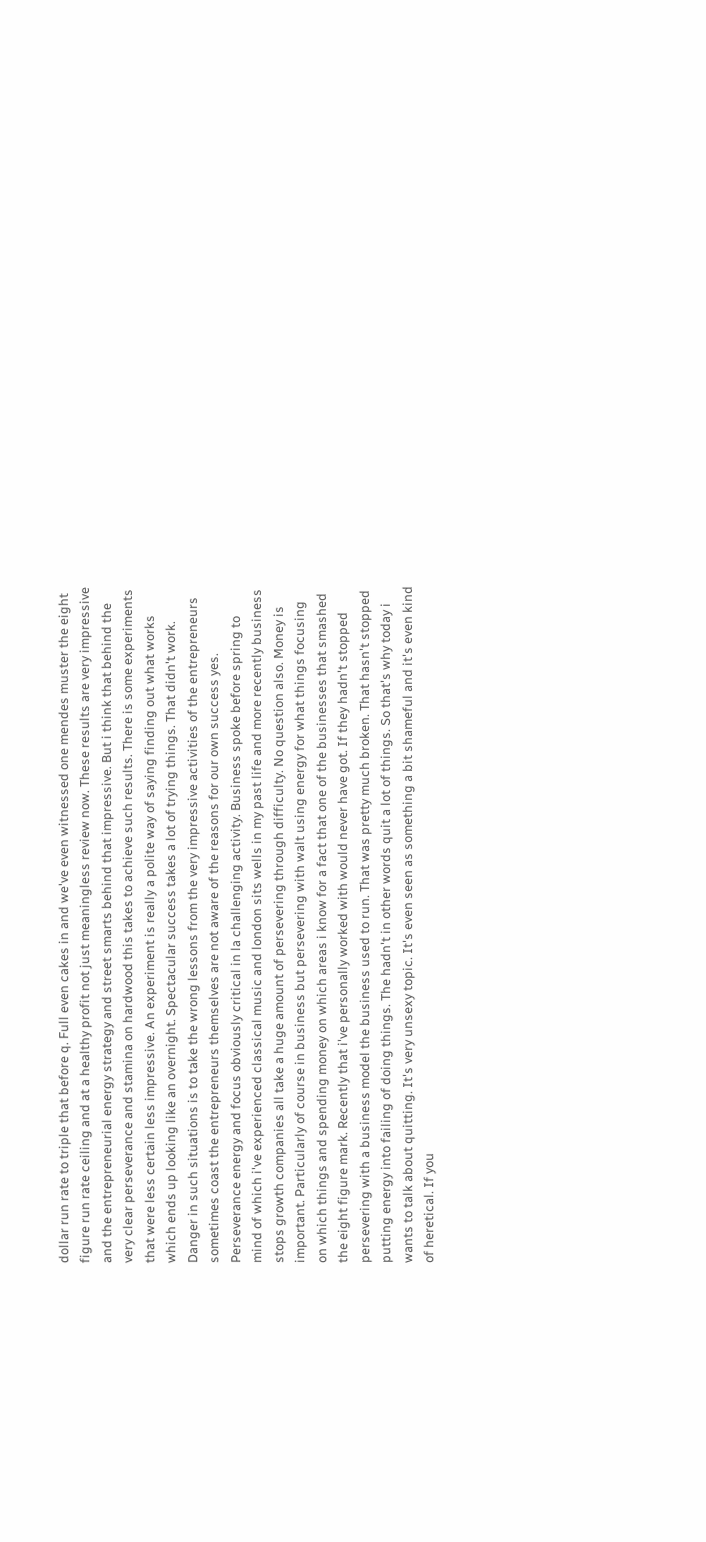dollar run rate to triple that before q. Full even cakes in and we've even witnessed one mendes muster the eight figure run rate ceiling and at a healthy profit not just meaningless review now. These results are very impressive and the entrepreneurial energy strategy and street smarts behind that impressive. But i think that behind the very clear perseverance and stamina on hardwood this takes to achieve such results. There is some experiments that were less certain less impressive. An experiment is really a polite way of saying finding out what works which ends up looking like an overnight. Spectacular success takes a lot of trying things. That didn't work. Danger in such situations is to take the wrong lessons from the very impressive activities of the entrepreneurs sometimes coast the entrepreneurs themselves are not aware of the reasons for our own success yes. Perseverance energy and focus obviously critical in la challenging activity. Business spoke before spring to mind of which i've experienced classical music and london sits wells in my past life and more recently business stops growth companies all take a huge amount of persevering through difficulty. No question also. Money is important. Particularly of course in business but persevering with walt using energy for what things focusing on which things and spending money on which areas i know for a fact that one of the businesses that smashed the eight figure mark. Recently that i've personally worked with would never have got. If they hadn't stopped persevering with a business model the business used to run. That was pretty much broken. That hasn't stopped putting energy into failing of doing things. The hadn't in other words quit a lot of things. So that's why today i wants to talk about quitting. It's very unsexy topic. It's even seen as something a bit shameful and it's even kind of heretical. If you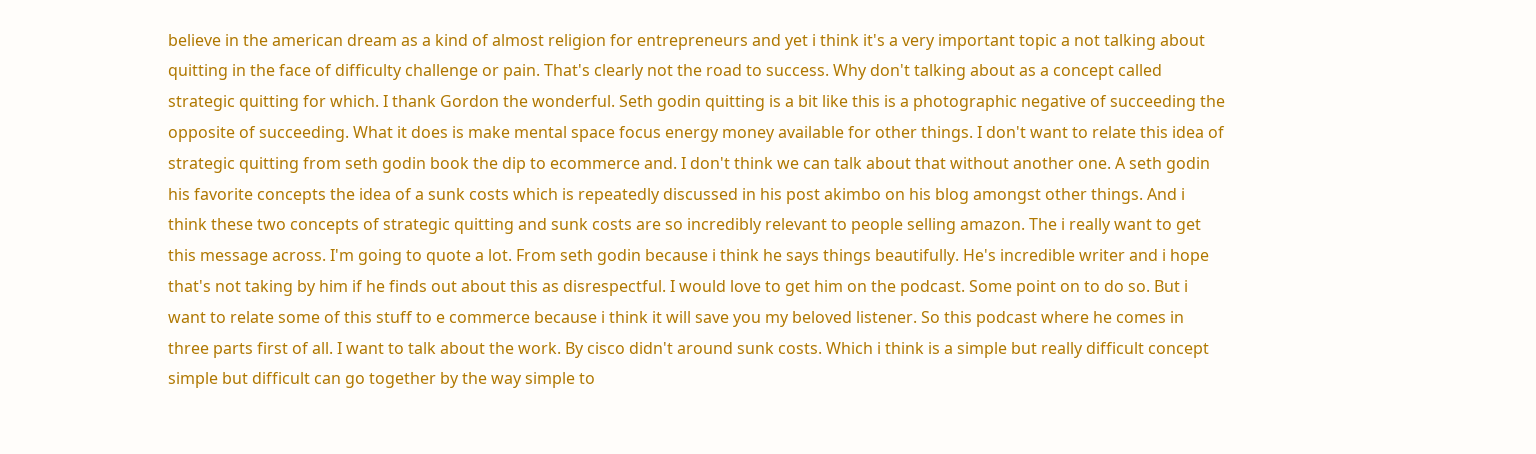believe in the american dream as a kind of almost religion for entrepreneurs and yet i think it's a very important topic a not talking about quitting in the face of difficulty challenge or pain. That's clearly not the road to success. Why don't talking about as a concept called strategic quitting for which. I thank Gordon the wonderful. Seth godin quitting is a bit like this is a photographic negative of succeeding the opposite of succeeding. What it does is make mental space focus energy money available for other things. I don't want to relate this idea of strategic quitting from seth godin book the dip to ecommerce and. I don't think we can talk about that without another one. A seth godin his favorite concepts the idea of a sunk costs which is repeatedly discussed in his post akimbo on his blog amongst other things. And i think these two concepts of strategic quitting and sunk costs are so incredibly relevant to people selling amazon. The i really want to get this message across. I'm going to quote a lot. From seth godin because i think he says things beautifully. He's incredible writer and i hope that's not taking by him if he finds out about this as disrespectful. I would love to get him on the podcast. Some point on to do so. But i want to relate some of this stuff to e commerce because i think it will save you my beloved listener. So this podcast where he comes in three parts first of all. I want to talk about the work. By cisco didn't around sunk costs. Which i think is a simple but really difficult concept simple but difficult can go together by the way simple to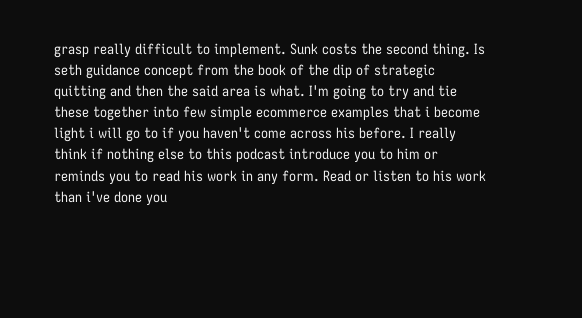grasp really difficult to implement. Sunk costs the second thing. Is seth guidance concept from the book of the dip of strategic quitting and then the said area is what. I'm going to try and tie these together into few simple ecommerce examples that i become light i will go to if you haven't come across his before. I really think if nothing else to this podcast introduce you to him or reminds you to read his work in any form. Read or listen to his work than i've done you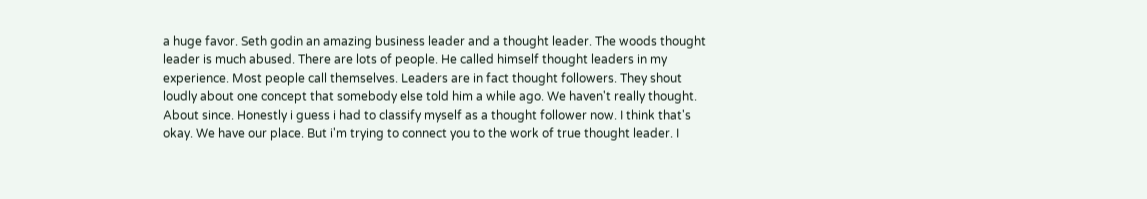a huge favor. Seth godin an amazing business leader and a thought leader. The woods thought leader is much abused. There are lots of people. He called himself thought leaders in my experience. Most people call themselves. Leaders are in fact thought followers. They shout loudly about one concept that somebody else told him a while ago. We haven't really thought. About since. Honestly i guess i had to classify myself as a thought follower now. I think that's okay. We have our place. But i'm trying to connect you to the work of true thought leader. I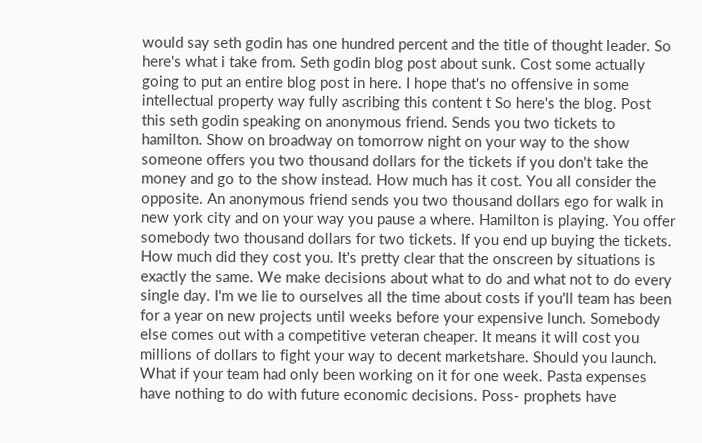would say seth godin has one hundred percent and the title of thought leader. So here's what i take from. Seth godin blog post about sunk. Cost some actually going to put an entire blog post in here. I hope that's no offensive in some intellectual property way fully ascribing this content t So here's the blog. Post this seth godin speaking on anonymous friend. Sends you two tickets to hamilton. Show on broadway on tomorrow night on your way to the show someone offers you two thousand dollars for the tickets if you don't take the money and go to the show instead. How much has it cost. You all consider the opposite. An anonymous friend sends you two thousand dollars ego for walk in new york city and on your way you pause a where. Hamilton is playing. You offer somebody two thousand dollars for two tickets. If you end up buying the tickets. How much did they cost you. It's pretty clear that the onscreen by situations is exactly the same. We make decisions about what to do and what not to do every single day. I'm we lie to ourselves all the time about costs if you'll team has been for a year on new projects until weeks before your expensive lunch. Somebody else comes out with a competitive veteran cheaper. It means it will cost you millions of dollars to fight your way to decent marketshare. Should you launch. What if your team had only been working on it for one week. Pasta expenses have nothing to do with future economic decisions. Poss- prophets have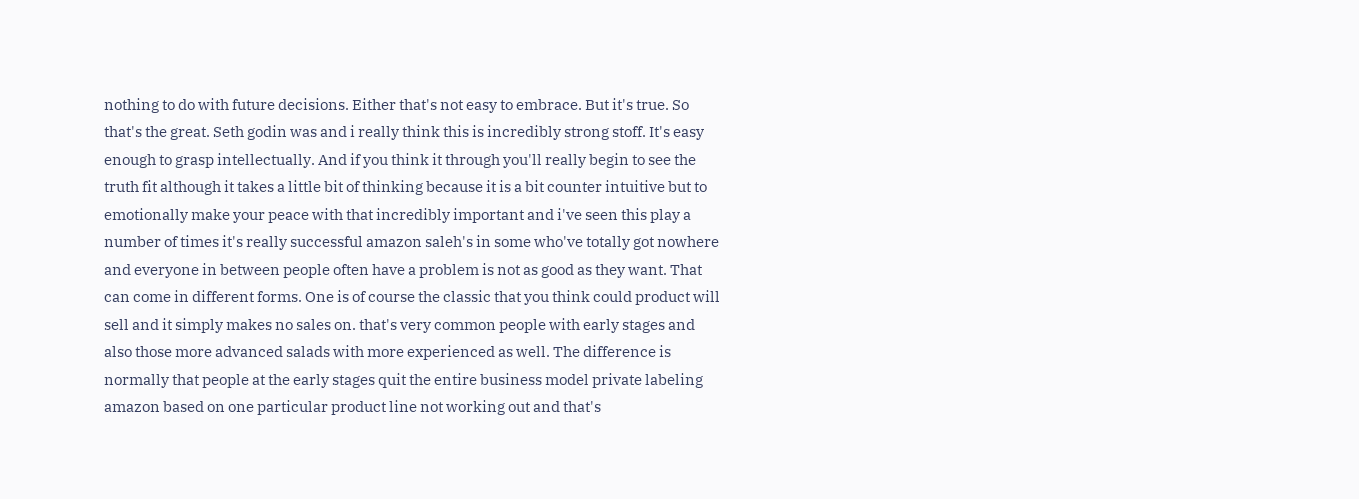nothing to do with future decisions. Either that's not easy to embrace. But it's true. So that's the great. Seth godin was and i really think this is incredibly strong stoff. It's easy enough to grasp intellectually. And if you think it through you'll really begin to see the truth fit although it takes a little bit of thinking because it is a bit counter intuitive but to emotionally make your peace with that incredibly important and i've seen this play a number of times it's really successful amazon saleh's in some who've totally got nowhere and everyone in between people often have a problem is not as good as they want. That can come in different forms. One is of course the classic that you think could product will sell and it simply makes no sales on. that's very common people with early stages and also those more advanced salads with more experienced as well. The difference is normally that people at the early stages quit the entire business model private labeling amazon based on one particular product line not working out and that's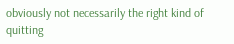obviously not necessarily the right kind of quitting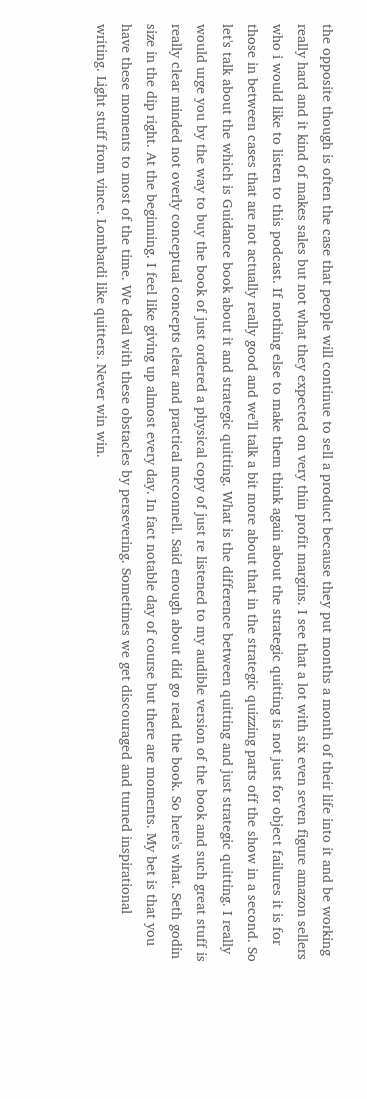the opposite though is often the case that people will continue to sell a product because they put months a month of their life into it and be working really hard and it kind of makes sales but not what they expected on very thin profit margins. I see that a lot with six even seven figure amazon sellers who i would like to listen to this podcast. If nothing else to make them think again about the strategic quitting is not just for object failures it is for those in between cases that are not actually really good and we'll talk a bit more about that in the strategic quizzing parts off the show in a second. So let's talk about the which is Guidance book about it and strategic quitting. What is the difference between quitting and just strategic quitting. I really would urge you by the way to buy the book of just ordered a physical copy of just re listened to my audible version of the book and such great stuff is really clear minded not overly conceptual concepts clear and practical mcconnell. Said enough about did go read the book. So here's what. Seth godin size in the dip right. At the beginning. I feel like giving up almost every day. In fact notable day of course but there are moments. My bet is that you have these moments to most of the time. We deal with these obstacles by persevering. Sometimes we get discouraged and turned inspirational writing. Light stuff from vince. Lombardi like quitters. Never win win.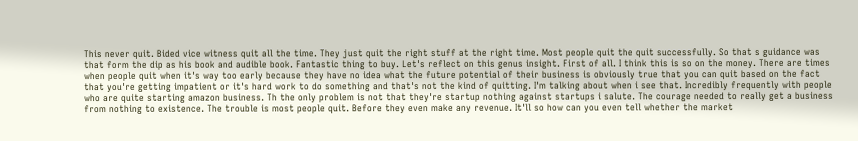This never quit. Bided vice witness quit all the time. They just quit the right stuff at the right time. Most people quit the quit successfully. So that s guidance was that form the dip as his book and audible book. Fantastic thing to buy. Let's reflect on this genus insight. First of all. I think this is so on the money. There are times when people quit when it's way too early because they have no idea what the future potential of their business is obviously true that you can quit based on the fact that you're getting impatient or it's hard work to do something and that's not the kind of quitting. I'm talking about when i see that. Incredibly frequently with people who are quite starting amazon business. Th the only problem is not that they're startup nothing against startups i salute. The courage needed to really get a business from nothing to existence. The trouble is most people quit. Before they even make any revenue. It'll so how can you even tell whether the market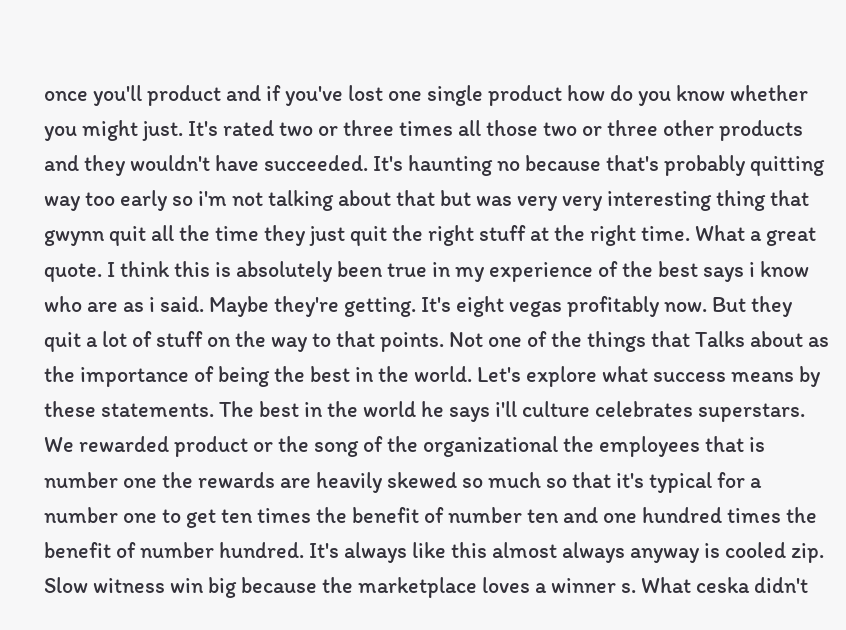once you'll product and if you've lost one single product how do you know whether you might just. It's rated two or three times all those two or three other products and they wouldn't have succeeded. It's haunting no because that's probably quitting way too early so i'm not talking about that but was very very interesting thing that gwynn quit all the time they just quit the right stuff at the right time. What a great quote. I think this is absolutely been true in my experience of the best says i know who are as i said. Maybe they're getting. It's eight vegas profitably now. But they quit a lot of stuff on the way to that points. Not one of the things that Talks about as the importance of being the best in the world. Let's explore what success means by these statements. The best in the world he says i'll culture celebrates superstars. We rewarded product or the song of the organizational the employees that is number one the rewards are heavily skewed so much so that it's typical for a number one to get ten times the benefit of number ten and one hundred times the benefit of number hundred. It's always like this almost always anyway is cooled zip. Slow witness win big because the marketplace loves a winner s. What ceska didn't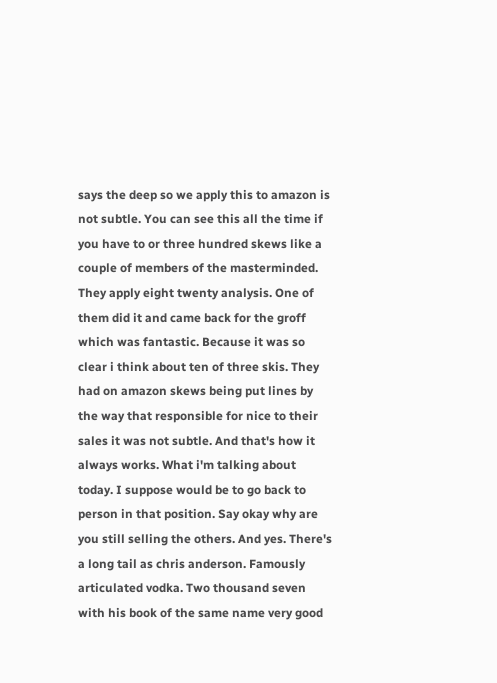says the deep so we apply this to amazon is not subtle. You can see this all the time if you have to or three hundred skews like a couple of members of the masterminded. They apply eight twenty analysis. One of them did it and came back for the groff which was fantastic. Because it was so clear i think about ten of three skis. They had on amazon skews being put lines by the way that responsible for nice to their sales it was not subtle. And that's how it always works. What i'm talking about today. I suppose would be to go back to person in that position. Say okay why are you still selling the others. And yes. There's a long tail as chris anderson. Famously articulated vodka. Two thousand seven with his book of the same name very good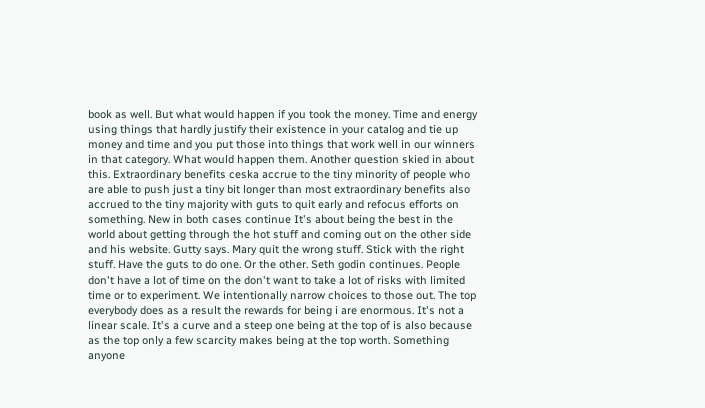book as well. But what would happen if you took the money. Time and energy using things that hardly justify their existence in your catalog and tie up money and time and you put those into things that work well in our winners in that category. What would happen them. Another question skied in about this. Extraordinary benefits ceska accrue to the tiny minority of people who are able to push just a tiny bit longer than most extraordinary benefits also accrued to the tiny majority with guts to quit early and refocus efforts on something. New in both cases continue It's about being the best in the world about getting through the hot stuff and coming out on the other side and his website. Gutty says. Mary quit the wrong stuff. Stick with the right stuff. Have the guts to do one. Or the other. Seth godin continues. People don't have a lot of time on the don't want to take a lot of risks with limited time or to experiment. We intentionally narrow choices to those out. The top everybody does as a result the rewards for being i are enormous. It's not a linear scale. It's a curve and a steep one being at the top of is also because as the top only a few scarcity makes being at the top worth. Something anyone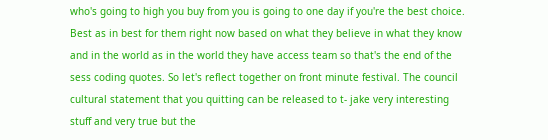who's going to high you buy from you is going to one day if you're the best choice. Best as in best for them right now based on what they believe in what they know and in the world as in the world they have access team so that's the end of the sess coding quotes. So let's reflect together on front minute festival. The council cultural statement that you quitting can be released to t- jake very interesting stuff and very true but the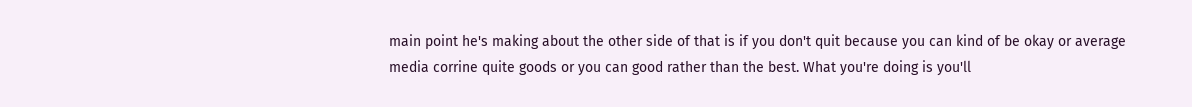main point he's making about the other side of that is if you don't quit because you can kind of be okay or average media corrine quite goods or you can good rather than the best. What you're doing is you'll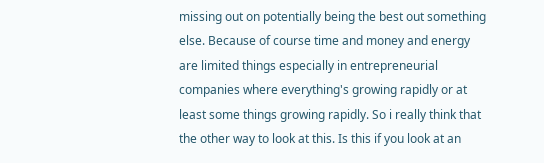missing out on potentially being the best out something else. Because of course time and money and energy are limited things especially in entrepreneurial companies where everything's growing rapidly or at least some things growing rapidly. So i really think that the other way to look at this. Is this if you look at an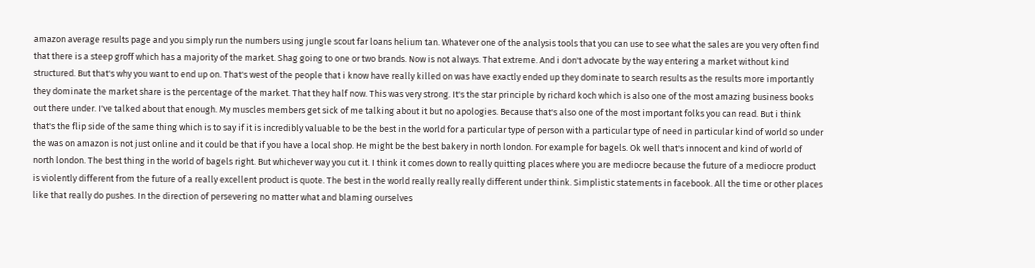amazon average results page and you simply run the numbers using jungle scout far loans helium tan. Whatever one of the analysis tools that you can use to see what the sales are you very often find that there is a steep groff which has a majority of the market. Shag going to one or two brands. Now is not always. That extreme. And i don't advocate by the way entering a market without kind structured. But that's why you want to end up on. That's west of the people that i know have really killed on was have exactly ended up they dominate to search results as the results more importantly they dominate the market share is the percentage of the market. That they half now. This was very strong. It's the star principle by richard koch which is also one of the most amazing business books out there under. I've talked about that enough. My muscles members get sick of me talking about it but no apologies. Because that's also one of the most important folks you can read. But i think that's the flip side of the same thing which is to say if it is incredibly valuable to be the best in the world for a particular type of person with a particular type of need in particular kind of world so under the was on amazon is not just online and it could be that if you have a local shop. He might be the best bakery in north london. For example for bagels. Ok well that's innocent and kind of world of north london. The best thing in the world of bagels right. But whichever way you cut it. I think it comes down to really quitting places where you are mediocre because the future of a mediocre product is violently different from the future of a really excellent product is quote. The best in the world really really really different under think. Simplistic statements in facebook. All the time or other places like that really do pushes. In the direction of persevering no matter what and blaming ourselves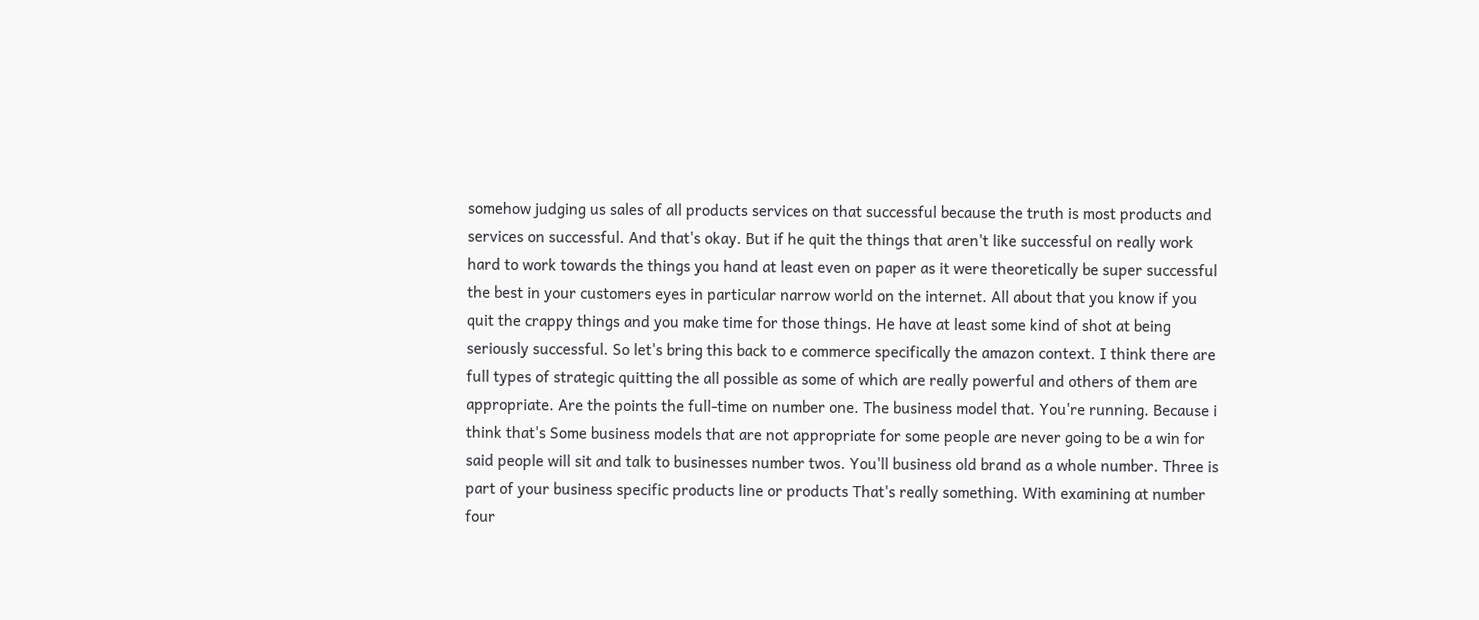somehow judging us sales of all products services on that successful because the truth is most products and services on successful. And that's okay. But if he quit the things that aren't like successful on really work hard to work towards the things you hand at least even on paper as it were theoretically be super successful the best in your customers eyes in particular narrow world on the internet. All about that you know if you quit the crappy things and you make time for those things. He have at least some kind of shot at being seriously successful. So let's bring this back to e commerce specifically the amazon context. I think there are full types of strategic quitting the all possible as some of which are really powerful and others of them are appropriate. Are the points the full-time on number one. The business model that. You're running. Because i think that's Some business models that are not appropriate for some people are never going to be a win for said people will sit and talk to businesses number twos. You'll business old brand as a whole number. Three is part of your business specific products line or products That's really something. With examining at number four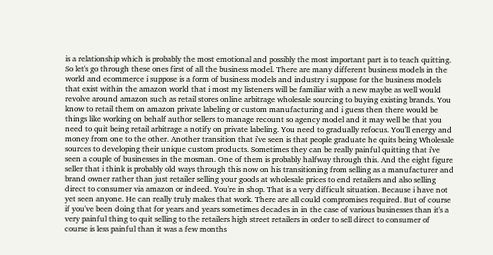is a relationship which is probably the most emotional and possibly the most important part is to teach quitting. So let's go through these ones first of all the business model. There are many different business models in the world and ecommerce i suppose is a form of business models and industry i suppose for the business models that exist within the amazon world that i most my listeners will be familiar with a new maybe as well would revolve around amazon such as retail stores online arbitrage wholesale sourcing to buying existing brands. You know to retail them on amazon private labeling or custom manufacturing and i guess then there would be things like working on behalf author sellers to manage recount so agency model and it may well be that you need to quit being retail arbitrage a notify on private labeling. You need to gradually refocus. You'll energy and money from one to the other. Another transition that i've seen is that people graduate he quits being Wholesale sources to developing their unique custom products. Sometimes they can be really painful quitting that i've seen a couple of businesses in the mosman. One of them is probably halfway through this. And the eight figure seller that i think is probably old ways through this now on his transitioning from selling as a manufacturer and brand owner rather than just retailer selling your goods at wholesale prices to end retailers and also selling direct to consumer via amazon or indeed. You're in shop. That is a very difficult situation. Because i have not yet seen anyone. He can really truly makes that work. There are all could compromises required. But of course if you've been doing that for years and years sometimes decades in in the case of various businesses than it's a very painful thing to quit selling to the retailers high street retailers in order to sell direct to consumer of course is less painful than it was a few months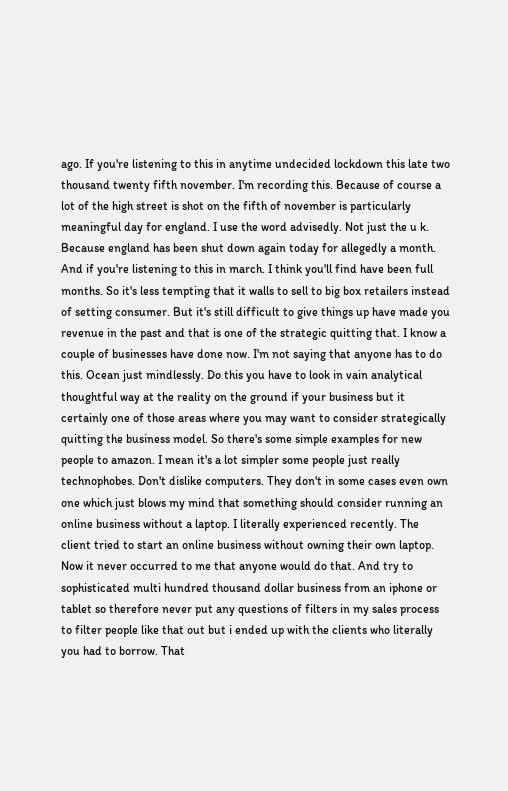ago. If you're listening to this in anytime undecided lockdown this late two thousand twenty fifth november. I'm recording this. Because of course a lot of the high street is shot on the fifth of november is particularly meaningful day for england. I use the word advisedly. Not just the u k. Because england has been shut down again today for allegedly a month. And if you're listening to this in march. I think you'll find have been full months. So it's less tempting that it walls to sell to big box retailers instead of setting consumer. But it's still difficult to give things up have made you revenue in the past and that is one of the strategic quitting that. I know a couple of businesses have done now. I'm not saying that anyone has to do this. Ocean just mindlessly. Do this you have to look in vain analytical thoughtful way at the reality on the ground if your business but it certainly one of those areas where you may want to consider strategically quitting the business model. So there's some simple examples for new people to amazon. I mean it's a lot simpler some people just really technophobes. Don't dislike computers. They don't in some cases even own one which just blows my mind that something should consider running an online business without a laptop. I literally experienced recently. The client tried to start an online business without owning their own laptop. Now it never occurred to me that anyone would do that. And try to sophisticated multi hundred thousand dollar business from an iphone or tablet so therefore never put any questions of filters in my sales process to filter people like that out but i ended up with the clients who literally you had to borrow. That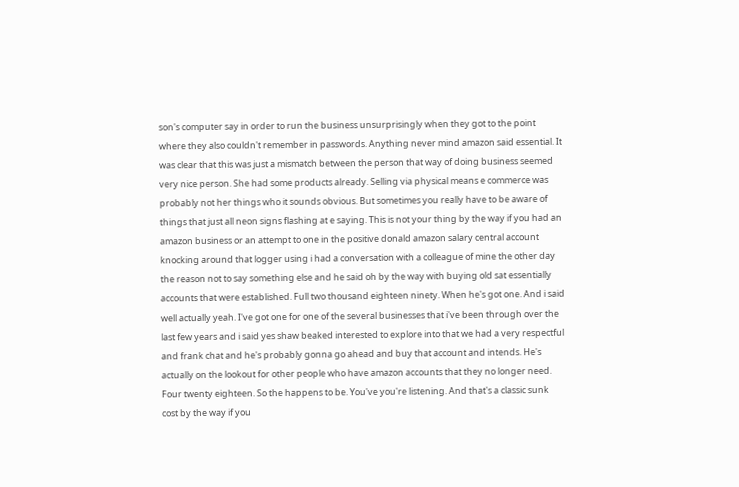son's computer say in order to run the business unsurprisingly when they got to the point where they also couldn't remember in passwords. Anything never mind amazon said essential. It was clear that this was just a mismatch between the person that way of doing business seemed very nice person. She had some products already. Selling via physical means e commerce was probably not her things who it sounds obvious. But sometimes you really have to be aware of things that just all neon signs flashing at e saying. This is not your thing by the way if you had an amazon business or an attempt to one in the positive donald amazon salary central account knocking around that logger using i had a conversation with a colleague of mine the other day the reason not to say something else and he said oh by the way with buying old sat essentially accounts that were established. Full two thousand eighteen ninety. When he's got one. And i said well actually yeah. I've got one for one of the several businesses that i've been through over the last few years and i said yes shaw beaked interested to explore into that we had a very respectful and frank chat and he's probably gonna go ahead and buy that account and intends. He's actually on the lookout for other people who have amazon accounts that they no longer need. Four twenty eighteen. So the happens to be. You've you're listening. And that's a classic sunk cost by the way if you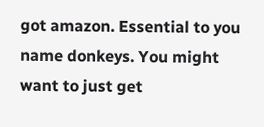got amazon. Essential to you name donkeys. You might want to just get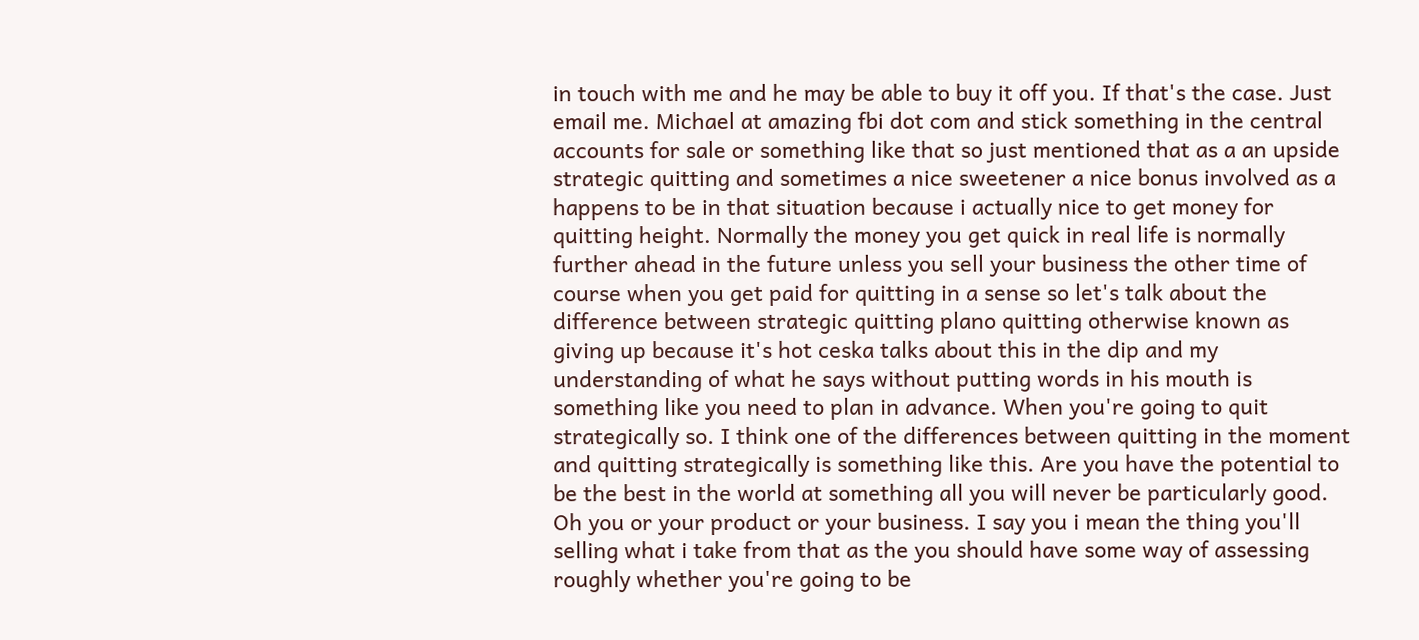in touch with me and he may be able to buy it off you. If that's the case. Just email me. Michael at amazing fbi dot com and stick something in the central accounts for sale or something like that so just mentioned that as a an upside strategic quitting and sometimes a nice sweetener a nice bonus involved as a happens to be in that situation because i actually nice to get money for quitting height. Normally the money you get quick in real life is normally further ahead in the future unless you sell your business the other time of course when you get paid for quitting in a sense so let's talk about the difference between strategic quitting plano quitting otherwise known as giving up because it's hot ceska talks about this in the dip and my understanding of what he says without putting words in his mouth is something like you need to plan in advance. When you're going to quit strategically so. I think one of the differences between quitting in the moment and quitting strategically is something like this. Are you have the potential to be the best in the world at something all you will never be particularly good. Oh you or your product or your business. I say you i mean the thing you'll selling what i take from that as the you should have some way of assessing roughly whether you're going to be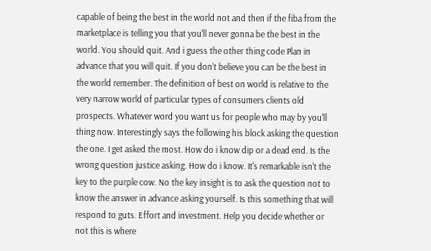capable of being the best in the world not and then if the fiba from the marketplace is telling you that you'll never gonna be the best in the world. You should quit. And i guess the other thing code Plan in advance that you will quit. If you don't believe you can be the best in the world remember. The definition of best on world is relative to the very narrow world of particular types of consumers clients old prospects. Whatever word you want us for people who may by you'll thing now. Interestingly says the following his block asking the question the one. I get asked the most. How do i know dip or a dead end. Is the wrong question justice asking. How do i know. It's remarkable isn't the key to the purple cow. No the key insight is to ask the question not to know the answer in advance asking yourself. Is this something that will respond to guts. Effort and investment. Help you decide whether or not this is where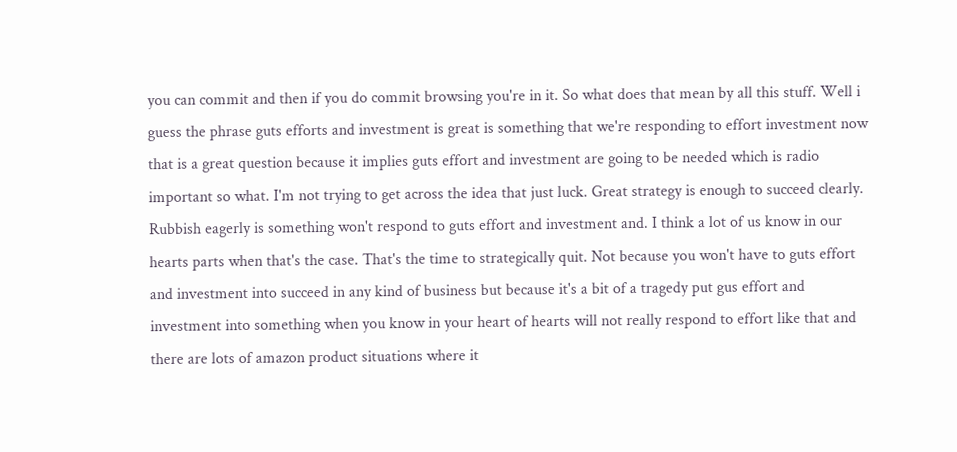you can commit and then if you do commit browsing you're in it. So what does that mean by all this stuff. Well i guess the phrase guts efforts and investment is great is something that we're responding to effort investment now that is a great question because it implies guts effort and investment are going to be needed which is radio important so what. I'm not trying to get across the idea that just luck. Great strategy is enough to succeed clearly. Rubbish eagerly is something won't respond to guts effort and investment and. I think a lot of us know in our hearts parts when that's the case. That's the time to strategically quit. Not because you won't have to guts effort and investment into succeed in any kind of business but because it's a bit of a tragedy put gus effort and investment into something when you know in your heart of hearts will not really respond to effort like that and there are lots of amazon product situations where it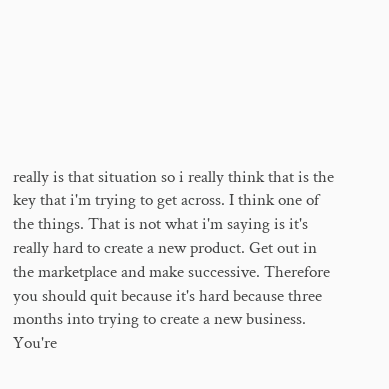really is that situation so i really think that is the key that i'm trying to get across. I think one of the things. That is not what i'm saying is it's really hard to create a new product. Get out in the marketplace and make successive. Therefore you should quit because it's hard because three months into trying to create a new business. You're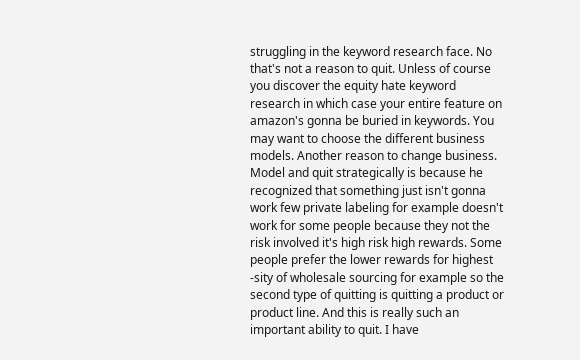struggling in the keyword research face. No that's not a reason to quit. Unless of course you discover the equity hate keyword research in which case your entire feature on amazon's gonna be buried in keywords. You may want to choose the different business models. Another reason to change business. Model and quit strategically is because he recognized that something just isn't gonna work few private labeling for example doesn't work for some people because they not the risk involved it's high risk high rewards. Some people prefer the lower rewards for highest -sity of wholesale sourcing for example so the second type of quitting is quitting a product or product line. And this is really such an important ability to quit. I have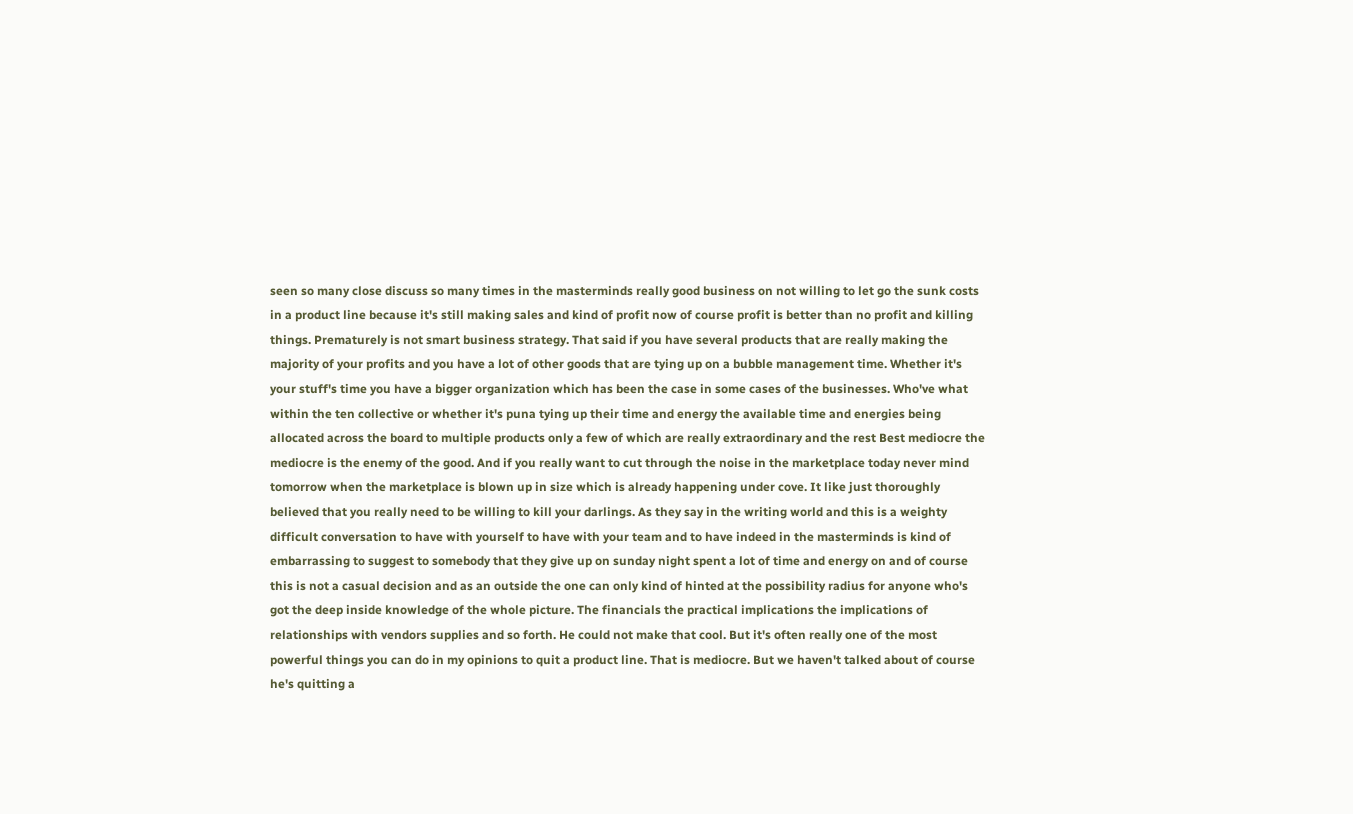seen so many close discuss so many times in the masterminds really good business on not willing to let go the sunk costs in a product line because it's still making sales and kind of profit now of course profit is better than no profit and killing things. Prematurely is not smart business strategy. That said if you have several products that are really making the majority of your profits and you have a lot of other goods that are tying up on a bubble management time. Whether it's your stuff's time you have a bigger organization which has been the case in some cases of the businesses. Who've what within the ten collective or whether it's puna tying up their time and energy the available time and energies being allocated across the board to multiple products only a few of which are really extraordinary and the rest Best mediocre the mediocre is the enemy of the good. And if you really want to cut through the noise in the marketplace today never mind tomorrow when the marketplace is blown up in size which is already happening under cove. It like just thoroughly believed that you really need to be willing to kill your darlings. As they say in the writing world and this is a weighty difficult conversation to have with yourself to have with your team and to have indeed in the masterminds is kind of embarrassing to suggest to somebody that they give up on sunday night spent a lot of time and energy on and of course this is not a casual decision and as an outside the one can only kind of hinted at the possibility radius for anyone who's got the deep inside knowledge of the whole picture. The financials the practical implications the implications of relationships with vendors supplies and so forth. He could not make that cool. But it's often really one of the most powerful things you can do in my opinions to quit a product line. That is mediocre. But we haven't talked about of course he's quitting a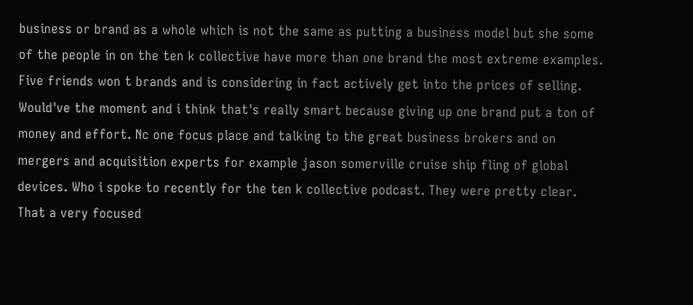business or brand as a whole which is not the same as putting a business model but she some of the people in on the ten k collective have more than one brand the most extreme examples. Five friends won t brands and is considering in fact actively get into the prices of selling. Would've the moment and i think that's really smart because giving up one brand put a ton of money and effort. Nc one focus place and talking to the great business brokers and on mergers and acquisition experts for example jason somerville cruise ship fling of global devices. Who i spoke to recently for the ten k collective podcast. They were pretty clear. That a very focused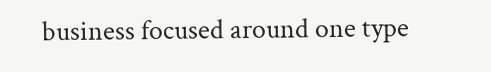business focused around one type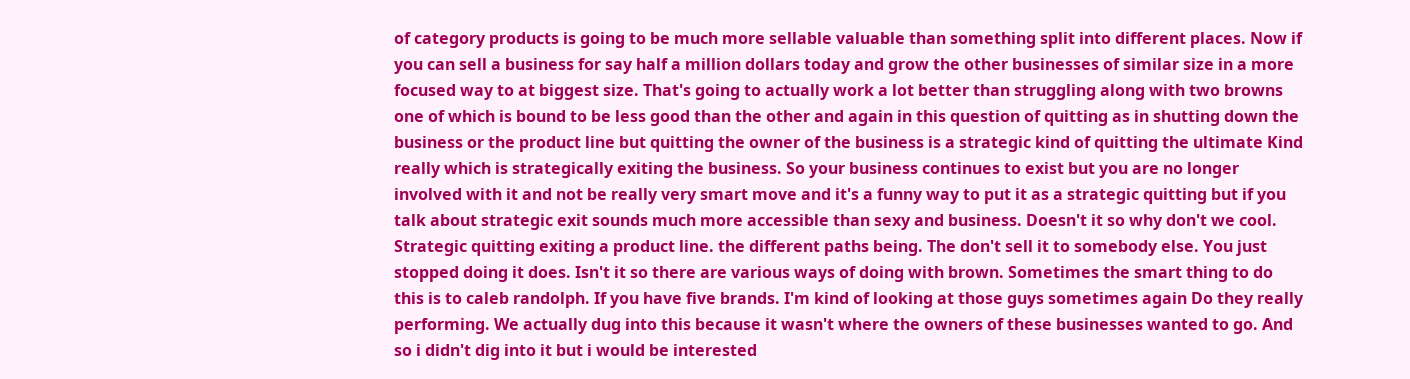of category products is going to be much more sellable valuable than something split into different places. Now if you can sell a business for say half a million dollars today and grow the other businesses of similar size in a more focused way to at biggest size. That's going to actually work a lot better than struggling along with two browns one of which is bound to be less good than the other and again in this question of quitting as in shutting down the business or the product line but quitting the owner of the business is a strategic kind of quitting the ultimate Kind really which is strategically exiting the business. So your business continues to exist but you are no longer involved with it and not be really very smart move and it's a funny way to put it as a strategic quitting but if you talk about strategic exit sounds much more accessible than sexy and business. Doesn't it so why don't we cool. Strategic quitting exiting a product line. the different paths being. The don't sell it to somebody else. You just stopped doing it does. Isn't it so there are various ways of doing with brown. Sometimes the smart thing to do this is to caleb randolph. If you have five brands. I'm kind of looking at those guys sometimes again Do they really performing. We actually dug into this because it wasn't where the owners of these businesses wanted to go. And so i didn't dig into it but i would be interested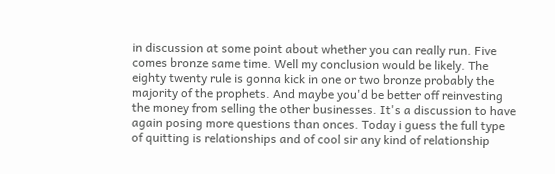in discussion at some point about whether you can really run. Five comes bronze same time. Well my conclusion would be likely. The eighty twenty rule is gonna kick in one or two bronze probably the majority of the prophets. And maybe you'd be better off reinvesting the money from selling the other businesses. It's a discussion to have again posing more questions than onces. Today i guess the full type of quitting is relationships and of cool sir any kind of relationship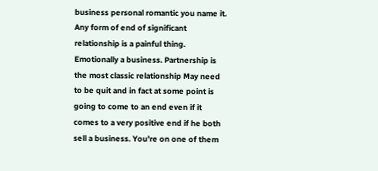business personal romantic you name it. Any form of end of significant relationship is a painful thing. Emotionally a business. Partnership is the most classic relationship May need to be quit and in fact at some point is going to come to an end even if it comes to a very positive end if he both sell a business. You're on one of them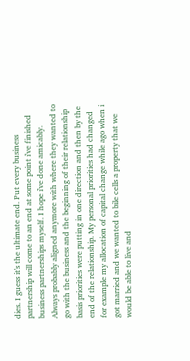dies. I guess it's the ultimate end. Put every business partnership will come to an end at some point i've finished business partnerships myself. I hope i've done amicably. Always probably aligned anymore with where they wanted to go with the business and the beginning of their relationship basis priorities were putting in one direction and then by the end of the relationship. My personal priorities had changed for example my allocation of capital change while ago when i got married and we wanted to bile cells a property that we would be able to live and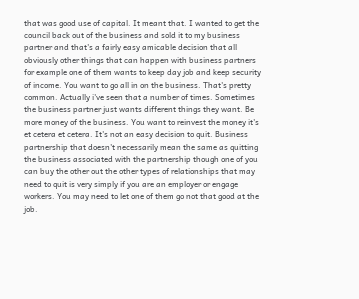that was good use of capital. It meant that. I wanted to get the council back out of the business and sold it to my business partner and that's a fairly easy amicable decision that all obviously other things that can happen with business partners for example one of them wants to keep day job and keep security of income. You want to go all in on the business. That's pretty common. Actually i've seen that a number of times. Sometimes the business partner just wants different things they want. Be more money of the business. You want to reinvest the money it's et cetera et cetera. It's not an easy decision to quit. Business partnership that doesn't necessarily mean the same as quitting the business associated with the partnership though one of you can buy the other out the other types of relationships that may need to quit is very simply if you are an employer or engage workers. You may need to let one of them go not that good at the job.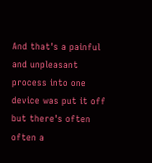And that's a painful and unpleasant process into one device was put it off but there's often often a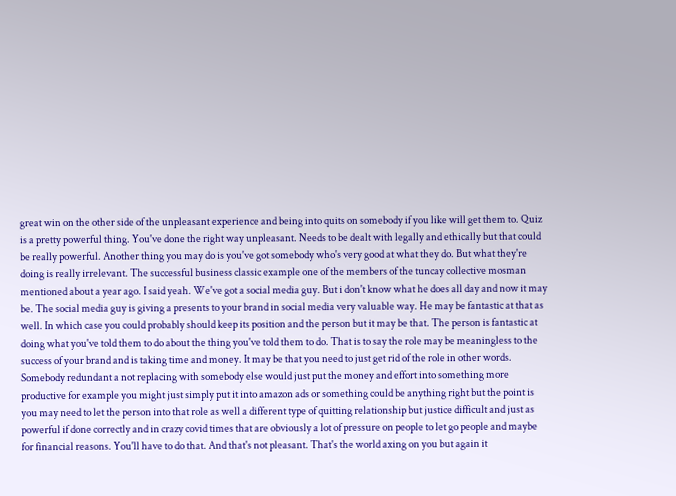great win on the other side of the unpleasant experience and being into quits on somebody if you like will get them to. Quiz is a pretty powerful thing. You've done the right way unpleasant. Needs to be dealt with legally and ethically but that could be really powerful. Another thing you may do is you've got somebody who's very good at what they do. But what they're doing is really irrelevant. The successful business classic example one of the members of the tuncay collective mosman mentioned about a year ago. I said yeah. We've got a social media guy. But i don't know what he does all day and now it may be. The social media guy is giving a presents to your brand in social media very valuable way. He may be fantastic at that as well. In which case you could probably should keep its position and the person but it may be that. The person is fantastic at doing what you've told them to do about the thing you've told them to do. That is to say the role may be meaningless to the success of your brand and is taking time and money. It may be that you need to just get rid of the role in other words. Somebody redundant a not replacing with somebody else would just put the money and effort into something more productive for example you might just simply put it into amazon ads or something could be anything right but the point is you may need to let the person into that role as well a different type of quitting relationship but justice difficult and just as powerful if done correctly and in crazy covid times that are obviously a lot of pressure on people to let go people and maybe for financial reasons. You'll have to do that. And that's not pleasant. That's the world axing on you but again it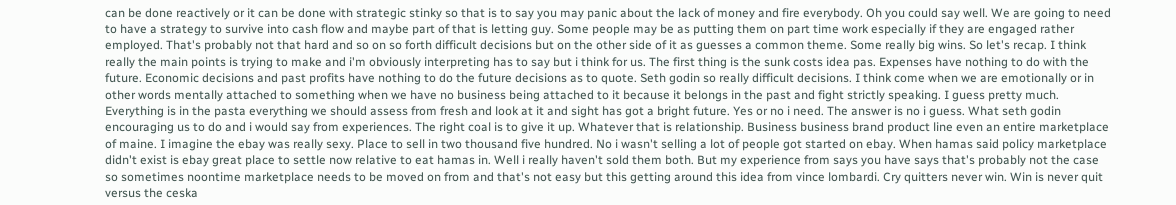can be done reactively or it can be done with strategic stinky so that is to say you may panic about the lack of money and fire everybody. Oh you could say well. We are going to need to have a strategy to survive into cash flow and maybe part of that is letting guy. Some people may be as putting them on part time work especially if they are engaged rather employed. That's probably not that hard and so on so forth difficult decisions but on the other side of it as guesses a common theme. Some really big wins. So let's recap. I think really the main points is trying to make and i'm obviously interpreting has to say but i think for us. The first thing is the sunk costs idea pas. Expenses have nothing to do with the future. Economic decisions and past profits have nothing to do the future decisions as to quote. Seth godin so really difficult decisions. I think come when we are emotionally or in other words mentally attached to something when we have no business being attached to it because it belongs in the past and fight strictly speaking. I guess pretty much. Everything is in the pasta everything we should assess from fresh and look at it and sight has got a bright future. Yes or no i need. The answer is no i guess. What seth godin encouraging us to do and i would say from experiences. The right coal is to give it up. Whatever that is relationship. Business business brand product line even an entire marketplace of maine. I imagine the ebay was really sexy. Place to sell in two thousand five hundred. No i wasn't selling a lot of people got started on ebay. When hamas said policy marketplace didn't exist is ebay great place to settle now relative to eat hamas in. Well i really haven't sold them both. But my experience from says you have says that's probably not the case so sometimes noontime marketplace needs to be moved on from and that's not easy but this getting around this idea from vince lombardi. Cry quitters never win. Win is never quit versus the ceska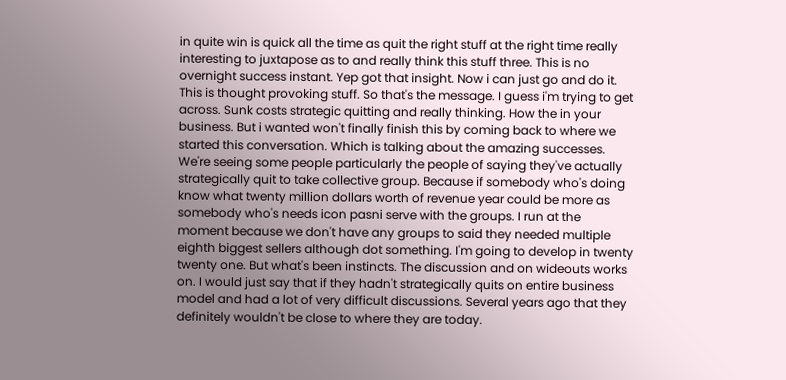in quite win is quick all the time as quit the right stuff at the right time really interesting to juxtapose as to and really think this stuff three. This is no overnight success instant. Yep got that insight. Now i can just go and do it. This is thought provoking stuff. So that's the message. I guess i'm trying to get across. Sunk costs strategic quitting and really thinking. How the in your business. But i wanted won't finally finish this by coming back to where we started this conversation. Which is talking about the amazing successes. We're seeing some people particularly the people of saying they've actually strategically quit to take collective group. Because if somebody who's doing know what twenty million dollars worth of revenue year could be more as somebody who's needs icon pasni serve with the groups. I run at the moment because we don't have any groups to said they needed multiple eighth biggest sellers although dot something. I'm going to develop in twenty twenty one. But what's been instincts. The discussion and on wideouts works on. I would just say that if they hadn't strategically quits on entire business model and had a lot of very difficult discussions. Several years ago that they definitely wouldn't be close to where they are today.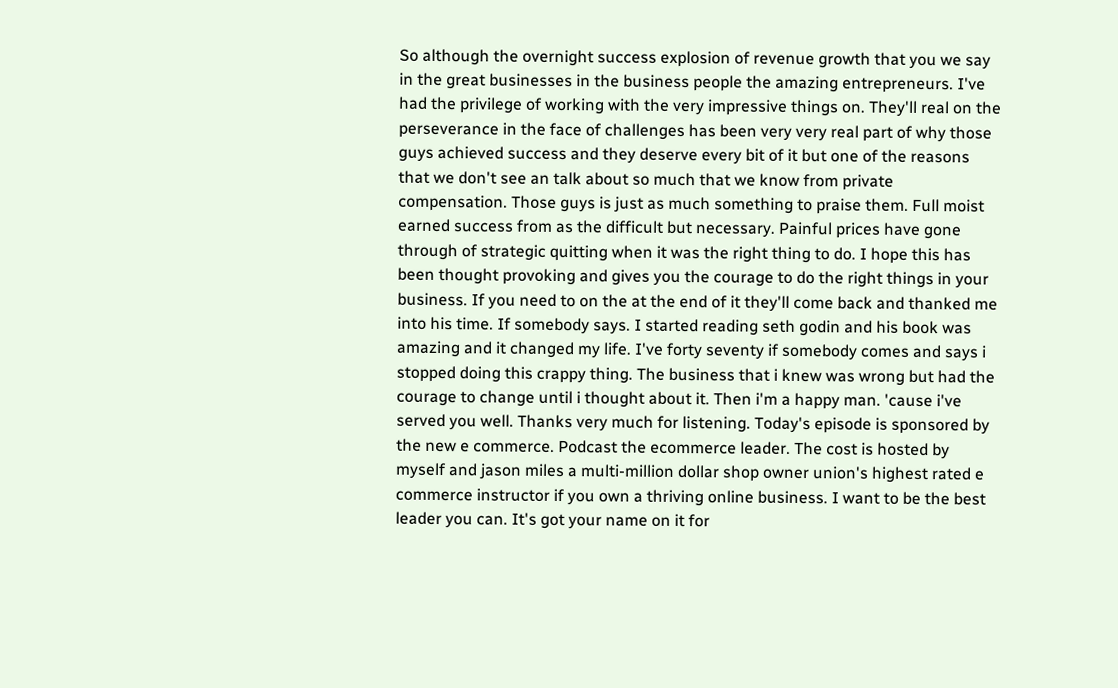So although the overnight success explosion of revenue growth that you we say in the great businesses in the business people the amazing entrepreneurs. I've had the privilege of working with the very impressive things on. They'll real on the perseverance in the face of challenges has been very very real part of why those guys achieved success and they deserve every bit of it but one of the reasons that we don't see an talk about so much that we know from private compensation. Those guys is just as much something to praise them. Full moist earned success from as the difficult but necessary. Painful prices have gone through of strategic quitting when it was the right thing to do. I hope this has been thought provoking and gives you the courage to do the right things in your business. If you need to on the at the end of it they'll come back and thanked me into his time. If somebody says. I started reading seth godin and his book was amazing and it changed my life. I've forty seventy if somebody comes and says i stopped doing this crappy thing. The business that i knew was wrong but had the courage to change until i thought about it. Then i'm a happy man. 'cause i've served you well. Thanks very much for listening. Today's episode is sponsored by the new e commerce. Podcast the ecommerce leader. The cost is hosted by myself and jason miles a multi-million dollar shop owner union's highest rated e commerce instructor if you own a thriving online business. I want to be the best leader you can. It's got your name on it for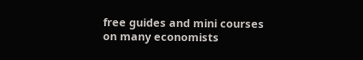free guides and mini courses on many economists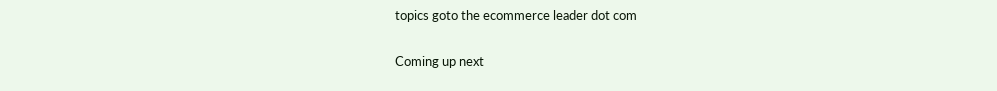topics goto the ecommerce leader dot com

Coming up next